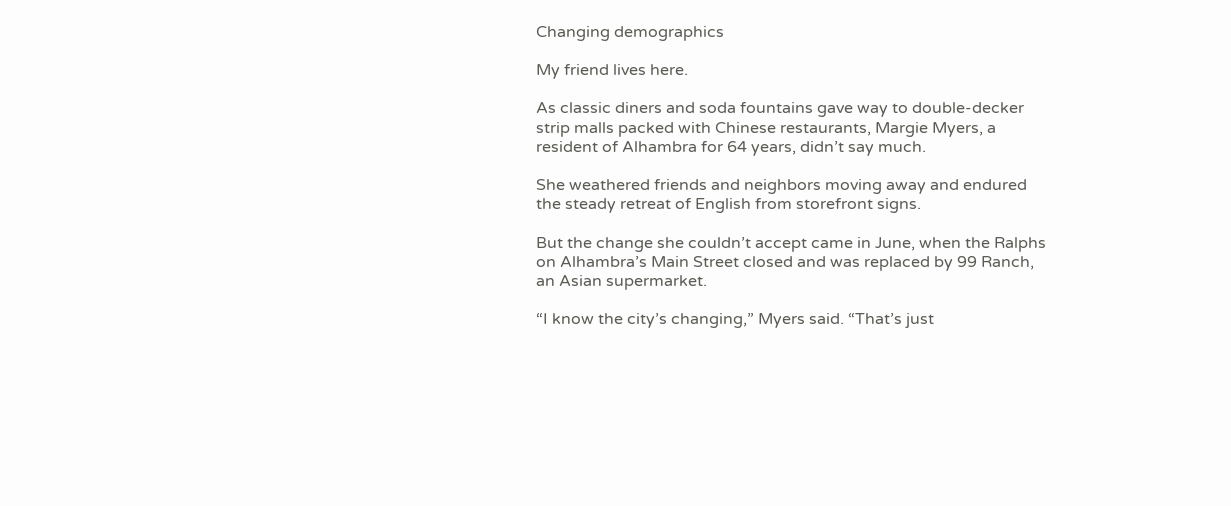Changing demographics

My friend lives here.

As classic diners and soda fountains gave way to double-decker strip malls packed with Chinese restaurants, Margie Myers, a resident of Alhambra for 64 years, didn’t say much.

She weathered friends and neighbors moving away and endured the steady retreat of English from storefront signs.

But the change she couldn’t accept came in June, when the Ralphs on Alhambra’s Main Street closed and was replaced by 99 Ranch, an Asian supermarket.

“I know the city’s changing,” Myers said. “That’s just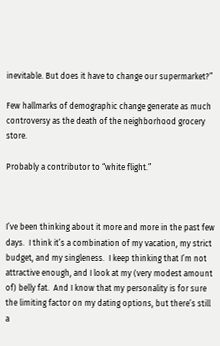inevitable. But does it have to change our supermarket?”

Few hallmarks of demographic change generate as much controversy as the death of the neighborhood grocery store.

Probably a contributor to “white flight.”



I’ve been thinking about it more and more in the past few days.  I think it’s a combination of my vacation, my strict budget, and my singleness.  I keep thinking that I’m not attractive enough, and I look at my (very modest amount of) belly fat.  And I know that my personality is for sure the limiting factor on my dating options, but there’s still a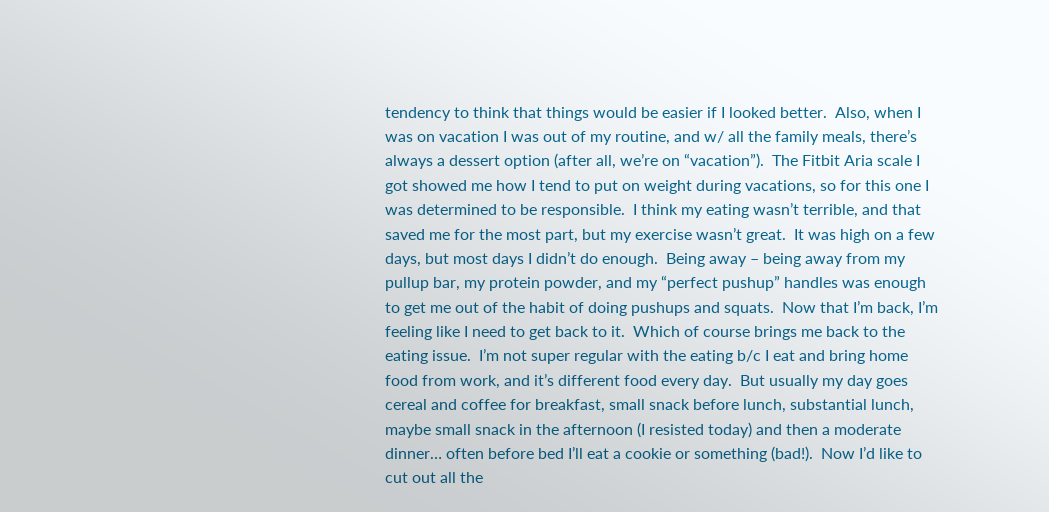tendency to think that things would be easier if I looked better.  Also, when I was on vacation I was out of my routine, and w/ all the family meals, there’s always a dessert option (after all, we’re on “vacation”).  The Fitbit Aria scale I got showed me how I tend to put on weight during vacations, so for this one I was determined to be responsible.  I think my eating wasn’t terrible, and that saved me for the most part, but my exercise wasn’t great.  It was high on a few days, but most days I didn’t do enough.  Being away – being away from my pullup bar, my protein powder, and my “perfect pushup” handles was enough to get me out of the habit of doing pushups and squats.  Now that I’m back, I’m feeling like I need to get back to it.  Which of course brings me back to the eating issue.  I’m not super regular with the eating b/c I eat and bring home food from work, and it’s different food every day.  But usually my day goes cereal and coffee for breakfast, small snack before lunch, substantial lunch, maybe small snack in the afternoon (I resisted today) and then a moderate dinner… often before bed I’ll eat a cookie or something (bad!).  Now I’d like to cut out all the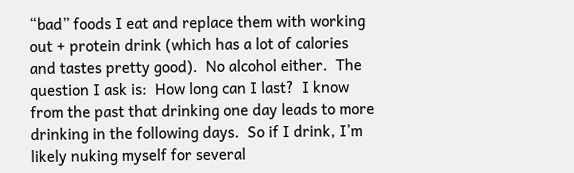“bad” foods I eat and replace them with working out + protein drink (which has a lot of calories and tastes pretty good).  No alcohol either.  The question I ask is:  How long can I last?  I know from the past that drinking one day leads to more drinking in the following days.  So if I drink, I’m likely nuking myself for several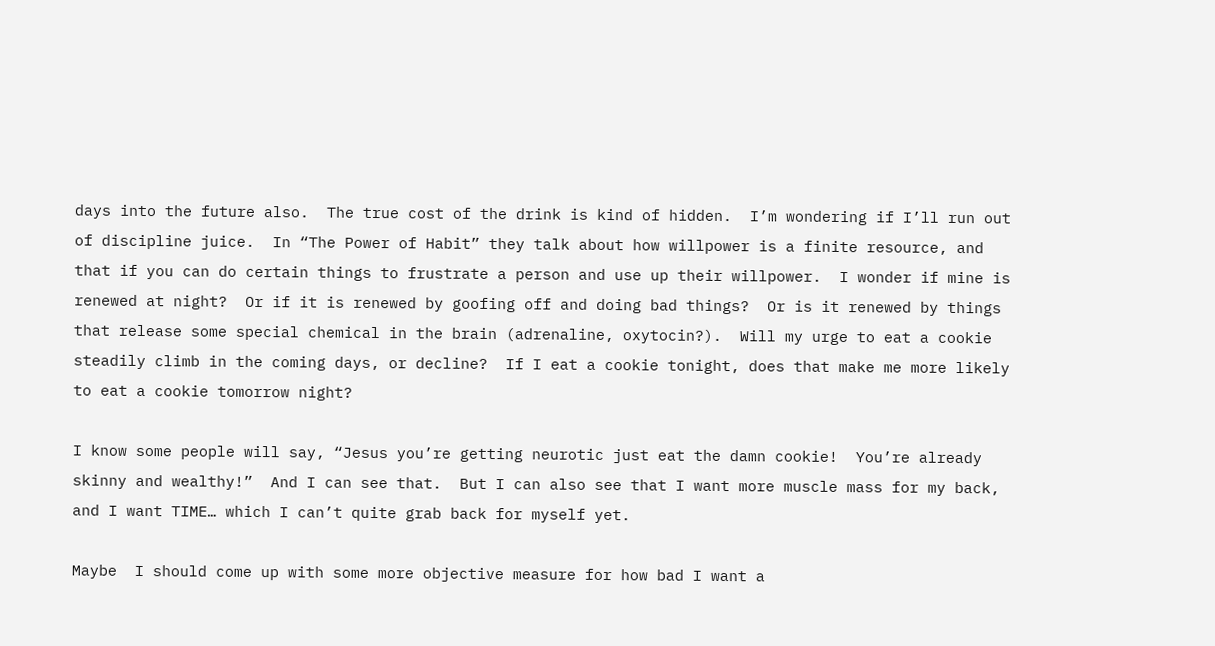days into the future also.  The true cost of the drink is kind of hidden.  I’m wondering if I’ll run out of discipline juice.  In “The Power of Habit” they talk about how willpower is a finite resource, and that if you can do certain things to frustrate a person and use up their willpower.  I wonder if mine is renewed at night?  Or if it is renewed by goofing off and doing bad things?  Or is it renewed by things that release some special chemical in the brain (adrenaline, oxytocin?).  Will my urge to eat a cookie steadily climb in the coming days, or decline?  If I eat a cookie tonight, does that make me more likely to eat a cookie tomorrow night?

I know some people will say, “Jesus you’re getting neurotic just eat the damn cookie!  You’re already skinny and wealthy!”  And I can see that.  But I can also see that I want more muscle mass for my back, and I want TIME… which I can’t quite grab back for myself yet.

Maybe  I should come up with some more objective measure for how bad I want a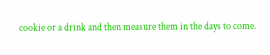cookie or a drink and then measure them in the days to come.